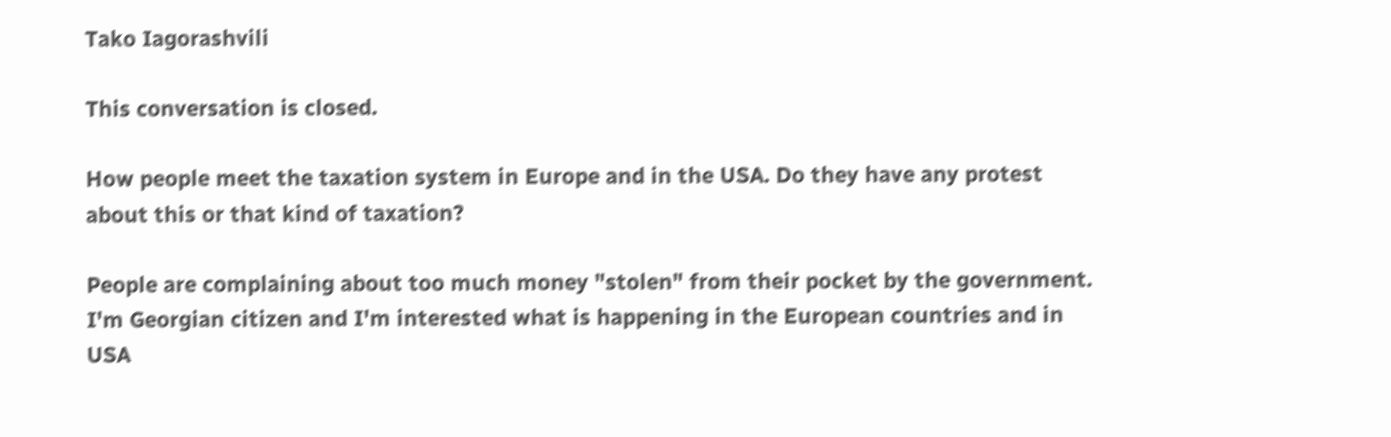Tako Iagorashvili

This conversation is closed.

How people meet the taxation system in Europe and in the USA. Do they have any protest about this or that kind of taxation?

People are complaining about too much money "stolen" from their pocket by the government. I'm Georgian citizen and I'm interested what is happening in the European countries and in USA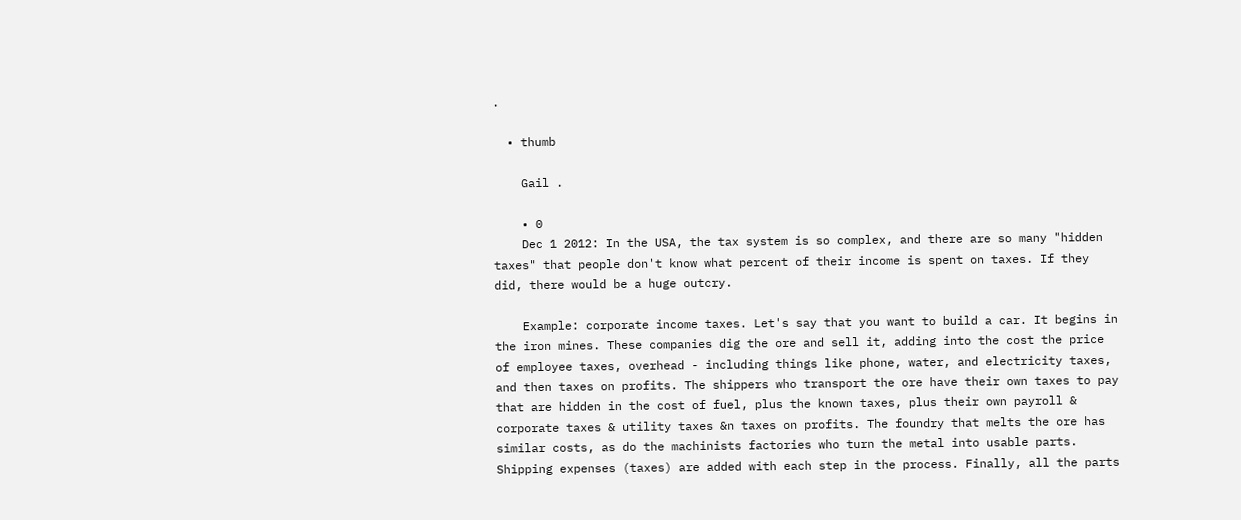.

  • thumb

    Gail .

    • 0
    Dec 1 2012: In the USA, the tax system is so complex, and there are so many "hidden taxes" that people don't know what percent of their income is spent on taxes. If they did, there would be a huge outcry.

    Example: corporate income taxes. Let's say that you want to build a car. It begins in the iron mines. These companies dig the ore and sell it, adding into the cost the price of employee taxes, overhead - including things like phone, water, and electricity taxes, and then taxes on profits. The shippers who transport the ore have their own taxes to pay that are hidden in the cost of fuel, plus the known taxes, plus their own payroll & corporate taxes & utility taxes &n taxes on profits. The foundry that melts the ore has similar costs, as do the machinists factories who turn the metal into usable parts. Shipping expenses (taxes) are added with each step in the process. Finally, all the parts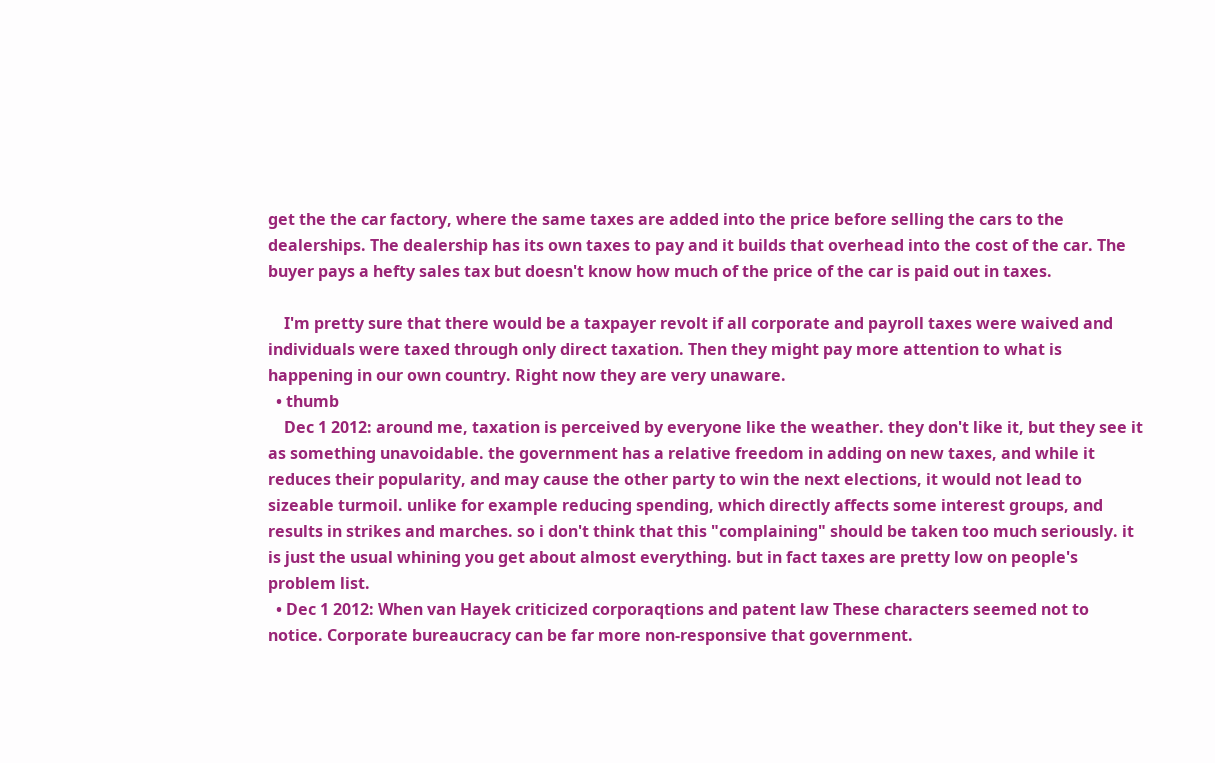get the the car factory, where the same taxes are added into the price before selling the cars to the dealerships. The dealership has its own taxes to pay and it builds that overhead into the cost of the car. The buyer pays a hefty sales tax but doesn't know how much of the price of the car is paid out in taxes.

    I'm pretty sure that there would be a taxpayer revolt if all corporate and payroll taxes were waived and individuals were taxed through only direct taxation. Then they might pay more attention to what is happening in our own country. Right now they are very unaware.
  • thumb
    Dec 1 2012: around me, taxation is perceived by everyone like the weather. they don't like it, but they see it as something unavoidable. the government has a relative freedom in adding on new taxes, and while it reduces their popularity, and may cause the other party to win the next elections, it would not lead to sizeable turmoil. unlike for example reducing spending, which directly affects some interest groups, and results in strikes and marches. so i don't think that this "complaining" should be taken too much seriously. it is just the usual whining you get about almost everything. but in fact taxes are pretty low on people's problem list.
  • Dec 1 2012: When van Hayek criticized corporaqtions and patent law These characters seemed not to notice. Corporate bureaucracy can be far more non-responsive that government.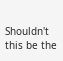Shouldn't this be the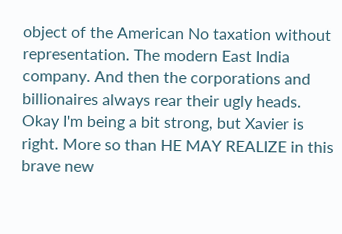object of the American No taxation without representation. The modern East India company. And then the corporations and billionaires always rear their ugly heads. Okay I'm being a bit strong, but Xavier is right. More so than HE MAY REALIZE in this brave new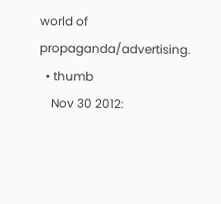world of propaganda/advertising.
  • thumb
    Nov 30 2012: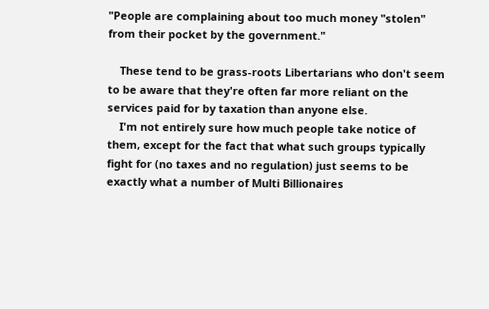"People are complaining about too much money "stolen" from their pocket by the government."

    These tend to be grass-roots Libertarians who don't seem to be aware that they're often far more reliant on the services paid for by taxation than anyone else.
    I'm not entirely sure how much people take notice of them, except for the fact that what such groups typically fight for (no taxes and no regulation) just seems to be exactly what a number of Multi Billionaires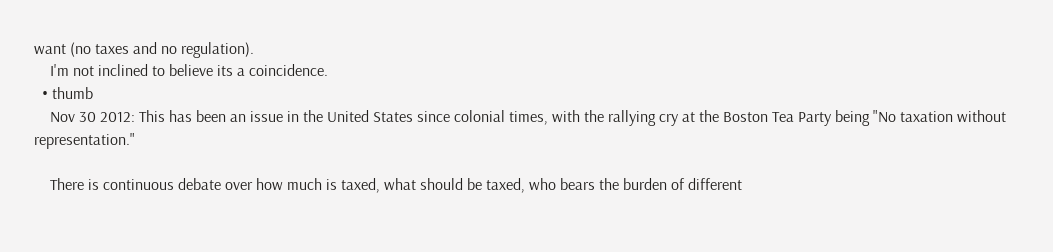want (no taxes and no regulation).
    I'm not inclined to believe its a coincidence.
  • thumb
    Nov 30 2012: This has been an issue in the United States since colonial times, with the rallying cry at the Boston Tea Party being "No taxation without representation."

    There is continuous debate over how much is taxed, what should be taxed, who bears the burden of different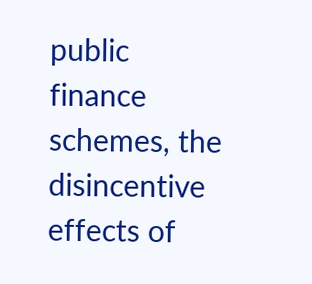public finance schemes, the disincentive effects of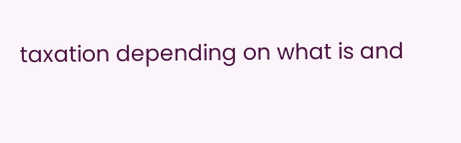taxation depending on what is and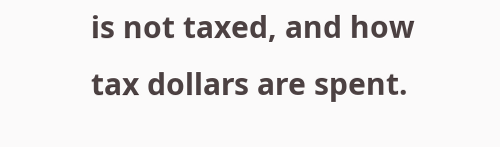is not taxed, and how tax dollars are spent.